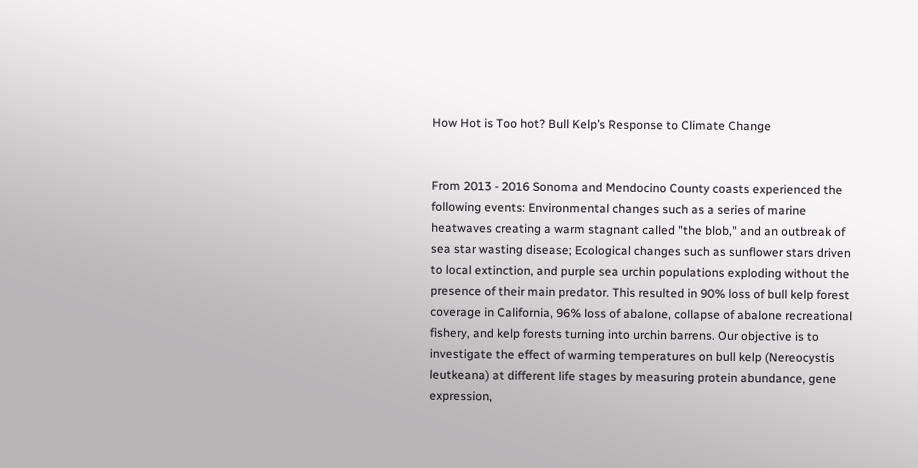How Hot is Too hot? Bull Kelp’s Response to Climate Change


From 2013 - 2016 Sonoma and Mendocino County coasts experienced the following events: Environmental changes such as a series of marine heatwaves creating a warm stagnant called "the blob," and an outbreak of sea star wasting disease; Ecological changes such as sunflower stars driven to local extinction, and purple sea urchin populations exploding without the presence of their main predator. This resulted in 90% loss of bull kelp forest coverage in California, 96% loss of abalone, collapse of abalone recreational fishery, and kelp forests turning into urchin barrens. Our objective is to investigate the effect of warming temperatures on bull kelp (Nereocystis leutkeana) at different life stages by measuring protein abundance, gene expression,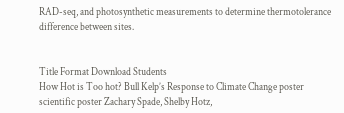RAD-seq, and photosynthetic measurements to determine thermotolerance difference between sites.


Title Format Download Students
How Hot is Too hot? Bull Kelp’s Response to Climate Change poster scientific poster Zachary Spade, Shelby Hotz,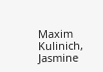Maxim Kulinich, Jasmine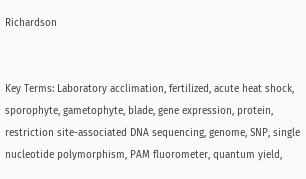Richardson


Key Terms: Laboratory acclimation, fertilized, acute heat shock, sporophyte, gametophyte, blade, gene expression, protein, restriction site-associated DNA sequencing, genome, SNP, single nucleotide polymorphism, PAM fluorometer, quantum yield,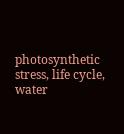photosynthetic stress, life cycle, water